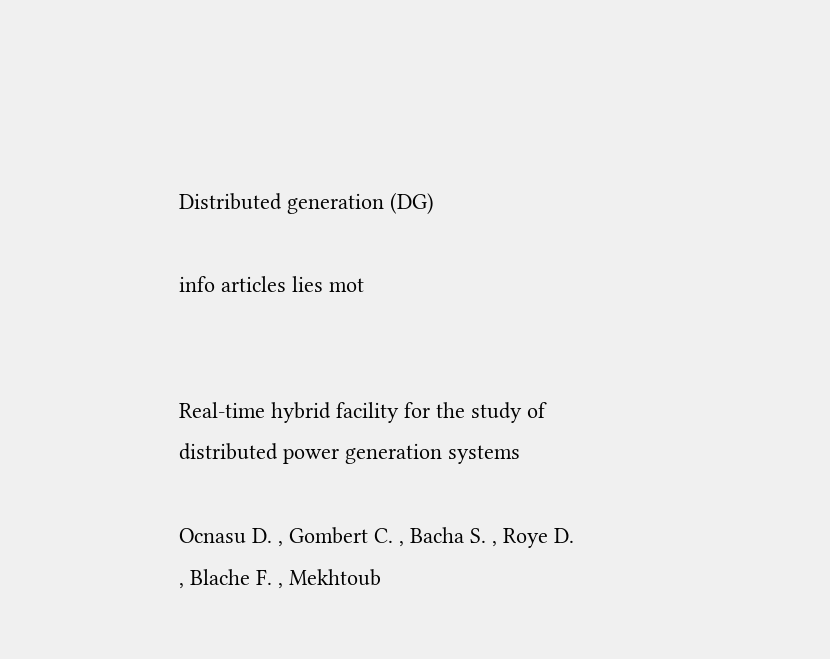Distributed generation (DG)

info articles lies mot


Real-time hybrid facility for the study of distributed power generation systems

Ocnasu D. , Gombert C. , Bacha S. , Roye D. , Blache F. , Mekhtoub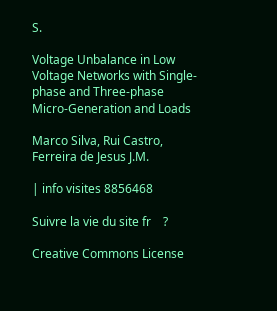S.

Voltage Unbalance in Low Voltage Networks with Single-phase and Three-phase Micro-Generation and Loads

Marco Silva, Rui Castro, Ferreira de Jesus J.M.

| info visites 8856468

Suivre la vie du site fr    ?

Creative Commons License